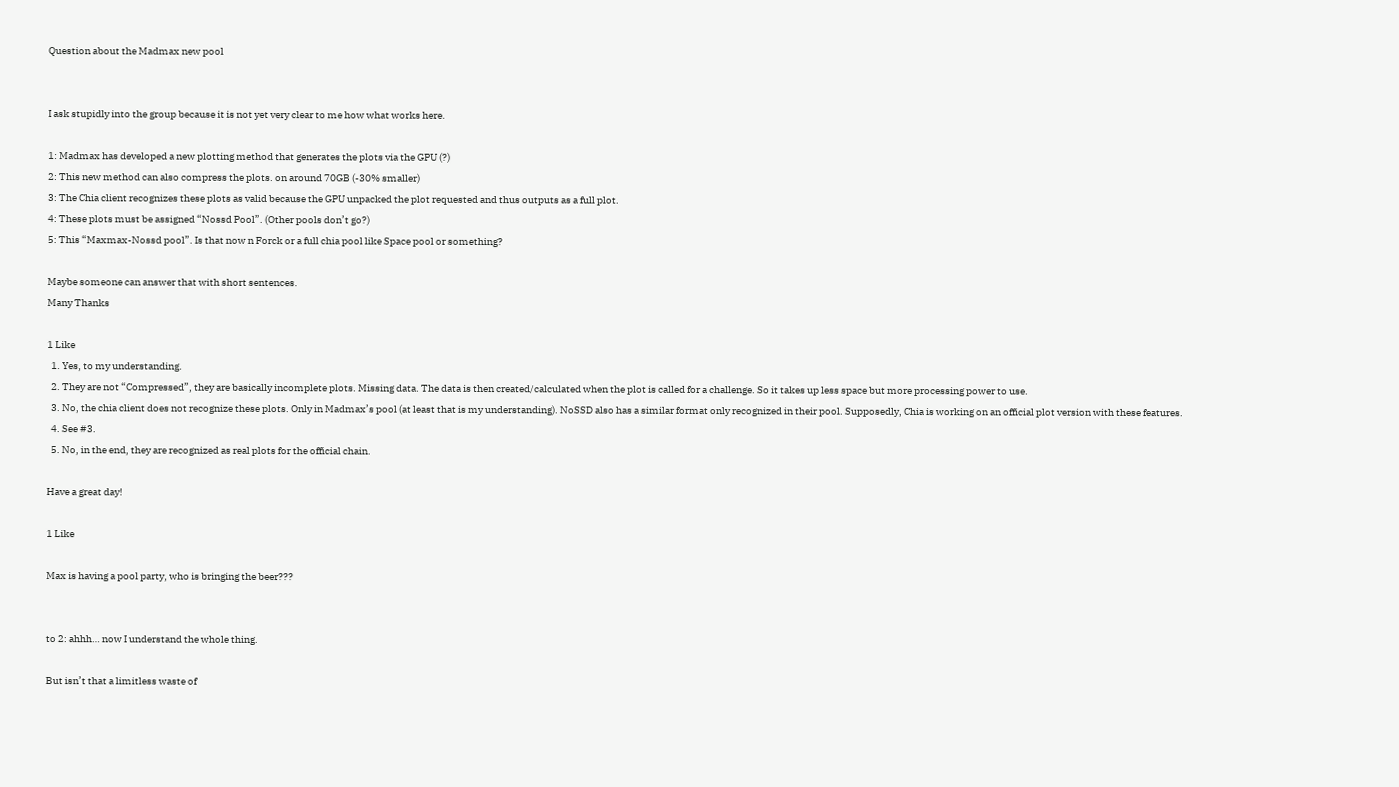Question about the Madmax new pool


I ask stupidly into the group because it is not yet very clear to me how what works here.

1: Madmax has developed a new plotting method that generates the plots via the GPU (?)
2: This new method can also compress the plots. on around 70GB (-30% smaller)
3: The Chia client recognizes these plots as valid because the GPU unpacked the plot requested and thus outputs as a full plot.
4: These plots must be assigned “Nossd Pool”. (Other pools don’t go?)
5: This “Maxmax-Nossd pool”. Is that now n Forck or a full chia pool like Space pool or something?

Maybe someone can answer that with short sentences.
Many Thanks

1 Like
  1. Yes, to my understanding.
  2. They are not “Compressed”, they are basically incomplete plots. Missing data. The data is then created/calculated when the plot is called for a challenge. So it takes up less space but more processing power to use.
  3. No, the chia client does not recognize these plots. Only in Madmax’s pool (at least that is my understanding). NoSSD also has a similar format only recognized in their pool. Supposedly, Chia is working on an official plot version with these features.
  4. See #3.
  5. No, in the end, they are recognized as real plots for the official chain.

Have a great day!

1 Like

Max is having a pool party, who is bringing the beer???


to 2: ahhh… now I understand the whole thing.

But isn’t that a limitless waste of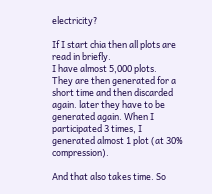electricity?

If I start chia then all plots are read in briefly.
I have almost 5,000 plots.
They are then generated for a short time and then discarded again. later they have to be generated again. When I participated 3 times, I generated almost 1 plot (at 30% compression).

And that also takes time. So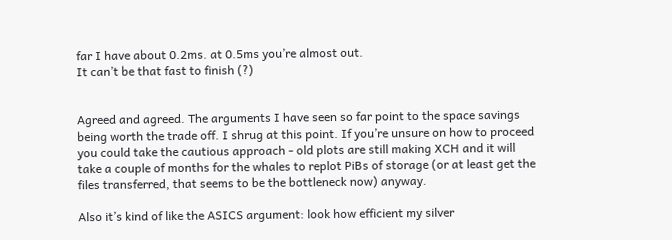far I have about 0.2ms. at 0.5ms you’re almost out.
It can’t be that fast to finish (?)


Agreed and agreed. The arguments I have seen so far point to the space savings being worth the trade off. I shrug at this point. If you’re unsure on how to proceed you could take the cautious approach - old plots are still making XCH and it will take a couple of months for the whales to replot PiBs of storage (or at least get the files transferred, that seems to be the bottleneck now) anyway.

Also it’s kind of like the ASICS argument: look how efficient my silver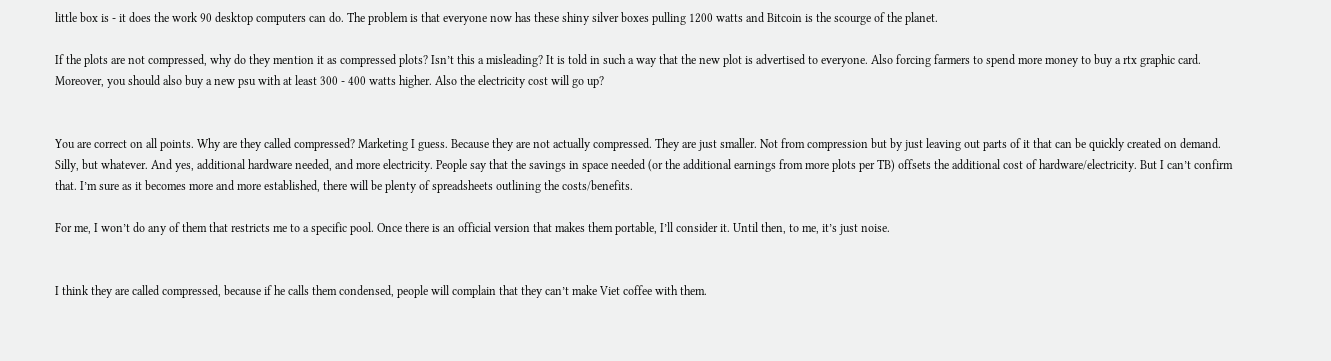little box is - it does the work 90 desktop computers can do. The problem is that everyone now has these shiny silver boxes pulling 1200 watts and Bitcoin is the scourge of the planet.

If the plots are not compressed, why do they mention it as compressed plots? Isn’t this a misleading? It is told in such a way that the new plot is advertised to everyone. Also forcing farmers to spend more money to buy a rtx graphic card. Moreover, you should also buy a new psu with at least 300 - 400 watts higher. Also the electricity cost will go up?


You are correct on all points. Why are they called compressed? Marketing I guess. Because they are not actually compressed. They are just smaller. Not from compression but by just leaving out parts of it that can be quickly created on demand. Silly, but whatever. And yes, additional hardware needed, and more electricity. People say that the savings in space needed (or the additional earnings from more plots per TB) offsets the additional cost of hardware/electricity. But I can’t confirm that. I’m sure as it becomes more and more established, there will be plenty of spreadsheets outlining the costs/benefits.

For me, I won’t do any of them that restricts me to a specific pool. Once there is an official version that makes them portable, I’ll consider it. Until then, to me, it’s just noise.


I think they are called compressed, because if he calls them condensed, people will complain that they can’t make Viet coffee with them.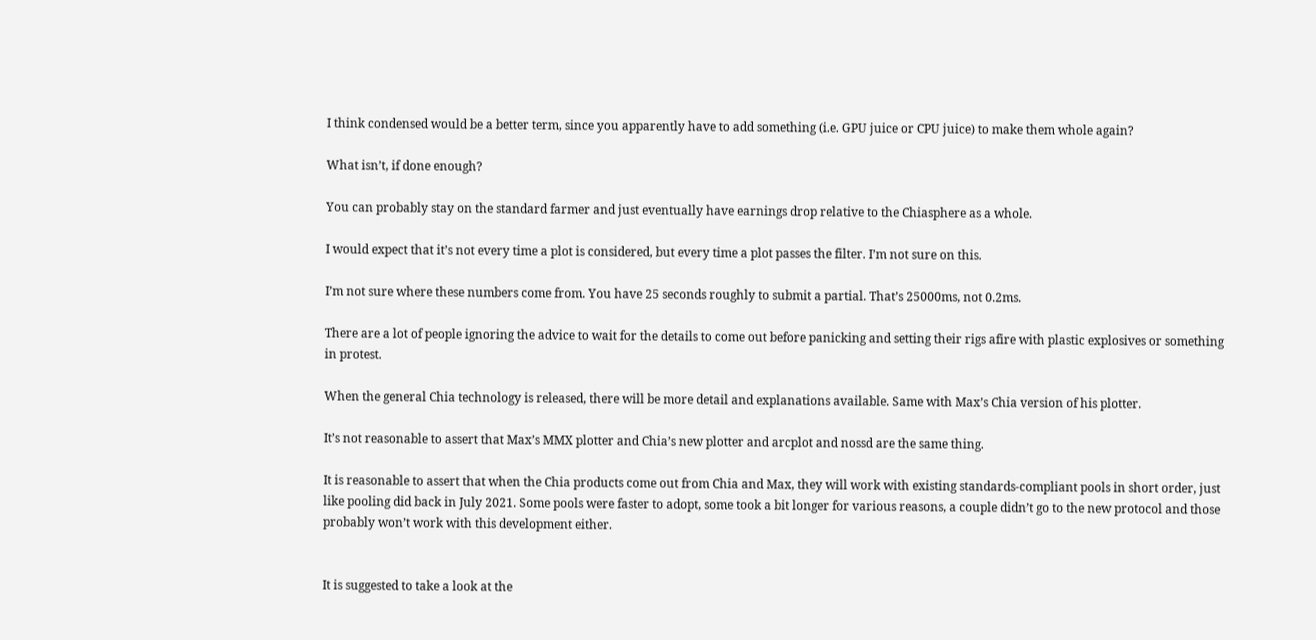I think condensed would be a better term, since you apparently have to add something (i.e. GPU juice or CPU juice) to make them whole again?

What isn’t, if done enough?

You can probably stay on the standard farmer and just eventually have earnings drop relative to the Chiasphere as a whole.

I would expect that it’s not every time a plot is considered, but every time a plot passes the filter. I’m not sure on this.

I’m not sure where these numbers come from. You have 25 seconds roughly to submit a partial. That’s 25000ms, not 0.2ms.

There are a lot of people ignoring the advice to wait for the details to come out before panicking and setting their rigs afire with plastic explosives or something in protest.

When the general Chia technology is released, there will be more detail and explanations available. Same with Max’s Chia version of his plotter.

It’s not reasonable to assert that Max’s MMX plotter and Chia’s new plotter and arcplot and nossd are the same thing.

It is reasonable to assert that when the Chia products come out from Chia and Max, they will work with existing standards-compliant pools in short order, just like pooling did back in July 2021. Some pools were faster to adopt, some took a bit longer for various reasons, a couple didn’t go to the new protocol and those probably won’t work with this development either.


It is suggested to take a look at the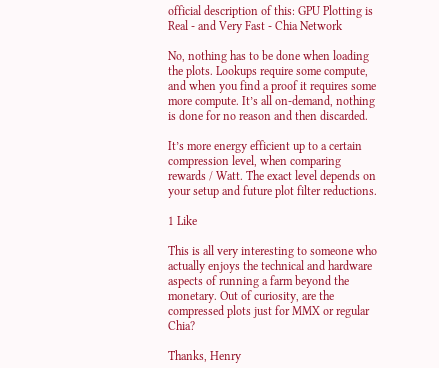official description of this: GPU Plotting is Real - and Very Fast - Chia Network

No, nothing has to be done when loading the plots. Lookups require some compute, and when you find a proof it requires some more compute. It’s all on-demand, nothing is done for no reason and then discarded.

It’s more energy efficient up to a certain compression level, when comparing rewards / Watt. The exact level depends on your setup and future plot filter reductions.

1 Like

This is all very interesting to someone who actually enjoys the technical and hardware aspects of running a farm beyond the monetary. Out of curiosity, are the compressed plots just for MMX or regular Chia?

Thanks, Henry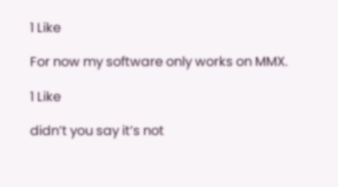1 Like

For now my software only works on MMX.

1 Like

didn’t you say it’s not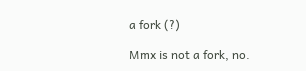a fork (?)

Mmx is not a fork, no.